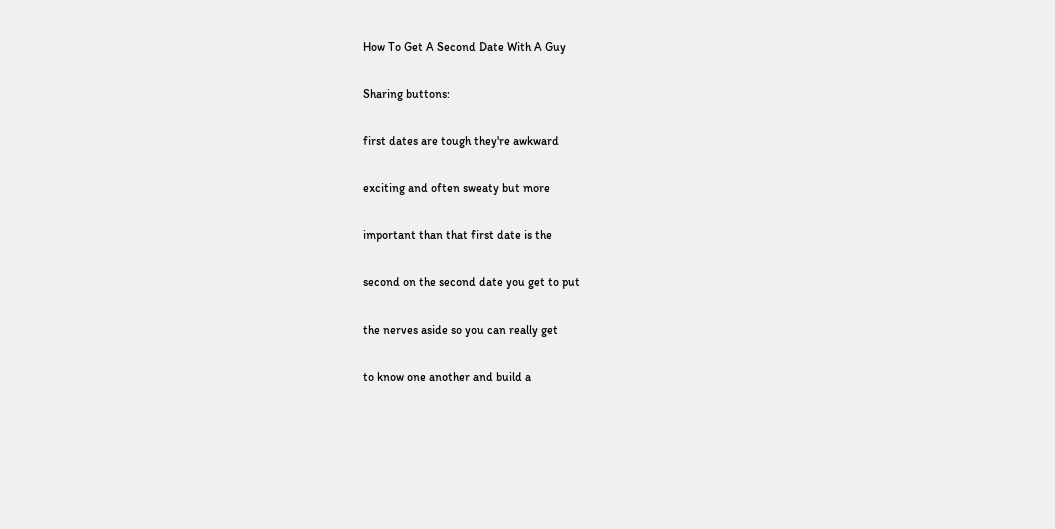How To Get A Second Date With A Guy

Sharing buttons:

first dates are tough they're awkward

exciting and often sweaty but more

important than that first date is the

second on the second date you get to put

the nerves aside so you can really get

to know one another and build a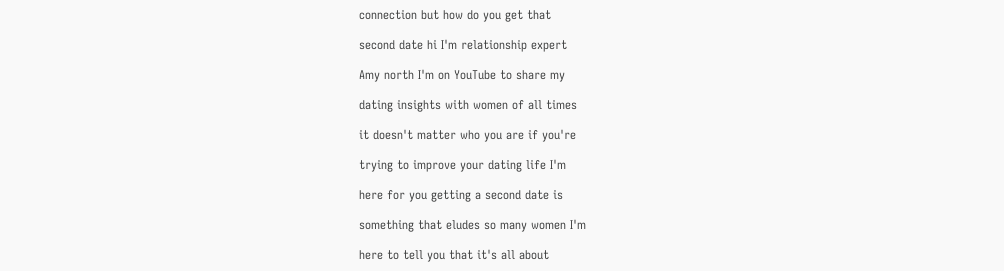connection but how do you get that

second date hi I'm relationship expert

Amy north I'm on YouTube to share my

dating insights with women of all times

it doesn't matter who you are if you're

trying to improve your dating life I'm

here for you getting a second date is

something that eludes so many women I'm

here to tell you that it's all about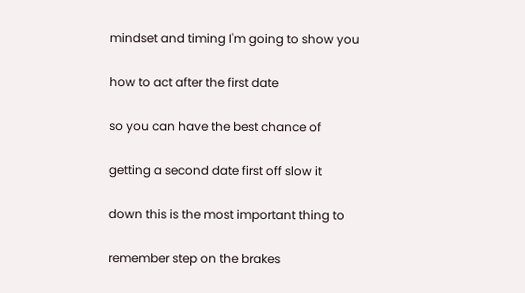mindset and timing I'm going to show you

how to act after the first date

so you can have the best chance of

getting a second date first off slow it

down this is the most important thing to

remember step on the brakes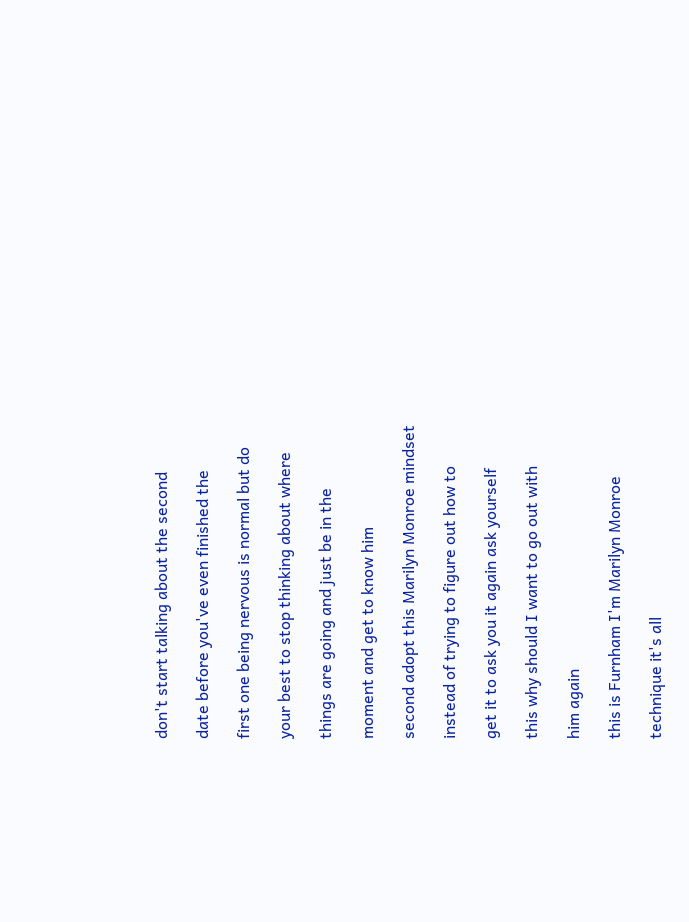don't start talking about the second

date before you've even finished the

first one being nervous is normal but do

your best to stop thinking about where

things are going and just be in the

moment and get to know him

second adopt this Marilyn Monroe mindset

instead of trying to figure out how to

get it to ask you it again ask yourself

this why should I want to go out with

him again

this is Furnham I'm Marilyn Monroe

technique it's all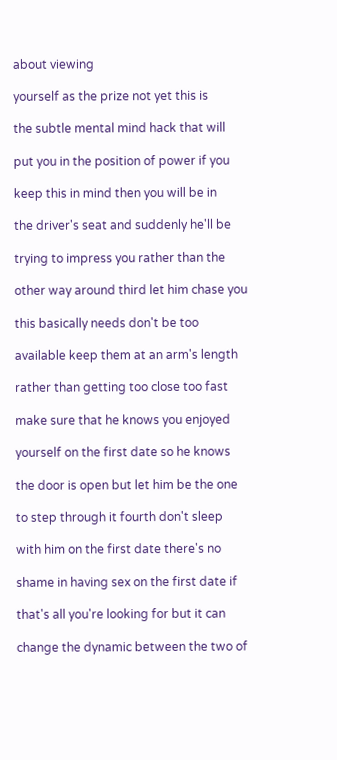about viewing

yourself as the prize not yet this is

the subtle mental mind hack that will

put you in the position of power if you

keep this in mind then you will be in

the driver's seat and suddenly he'll be

trying to impress you rather than the

other way around third let him chase you

this basically needs don't be too

available keep them at an arm's length

rather than getting too close too fast

make sure that he knows you enjoyed

yourself on the first date so he knows

the door is open but let him be the one

to step through it fourth don't sleep

with him on the first date there's no

shame in having sex on the first date if

that's all you're looking for but it can

change the dynamic between the two of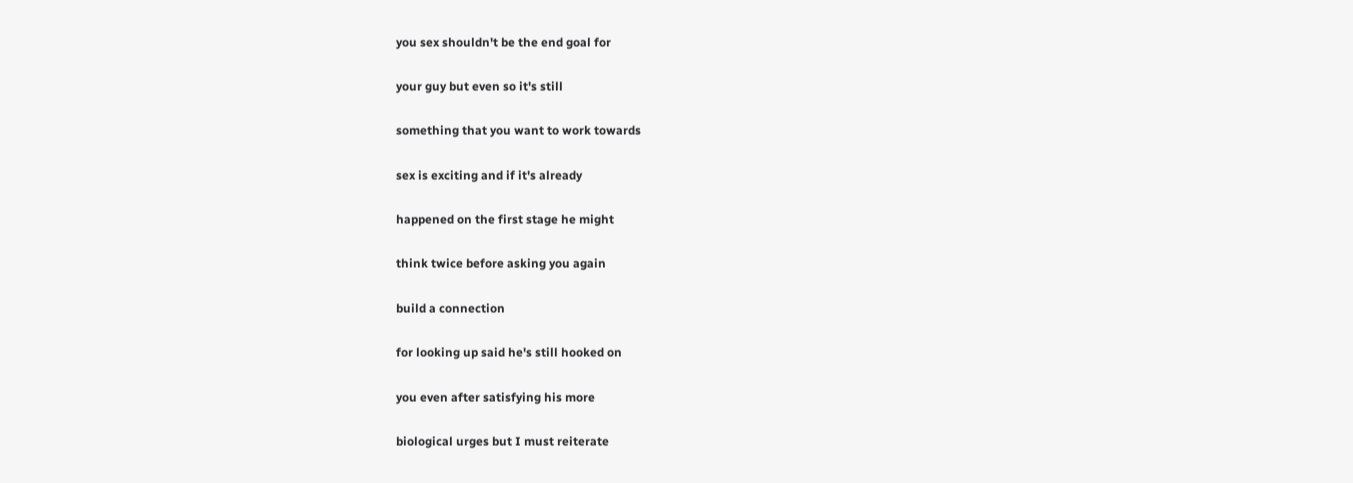you sex shouldn't be the end goal for

your guy but even so it's still

something that you want to work towards

sex is exciting and if it's already

happened on the first stage he might

think twice before asking you again

build a connection

for looking up said he's still hooked on

you even after satisfying his more

biological urges but I must reiterate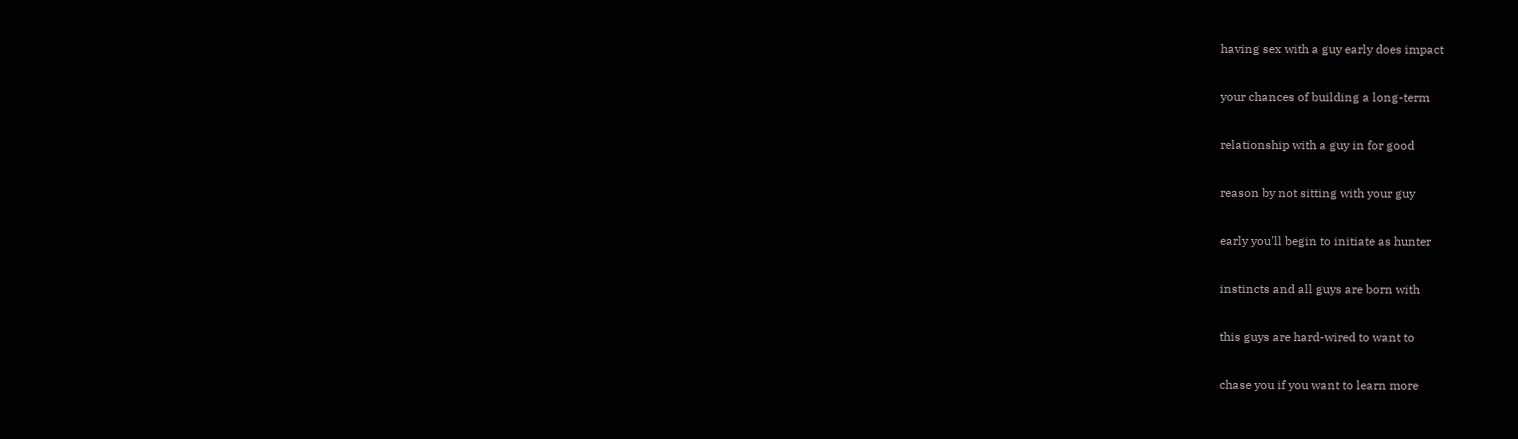having sex with a guy early does impact

your chances of building a long-term

relationship with a guy in for good

reason by not sitting with your guy

early you'll begin to initiate as hunter

instincts and all guys are born with

this guys are hard-wired to want to

chase you if you want to learn more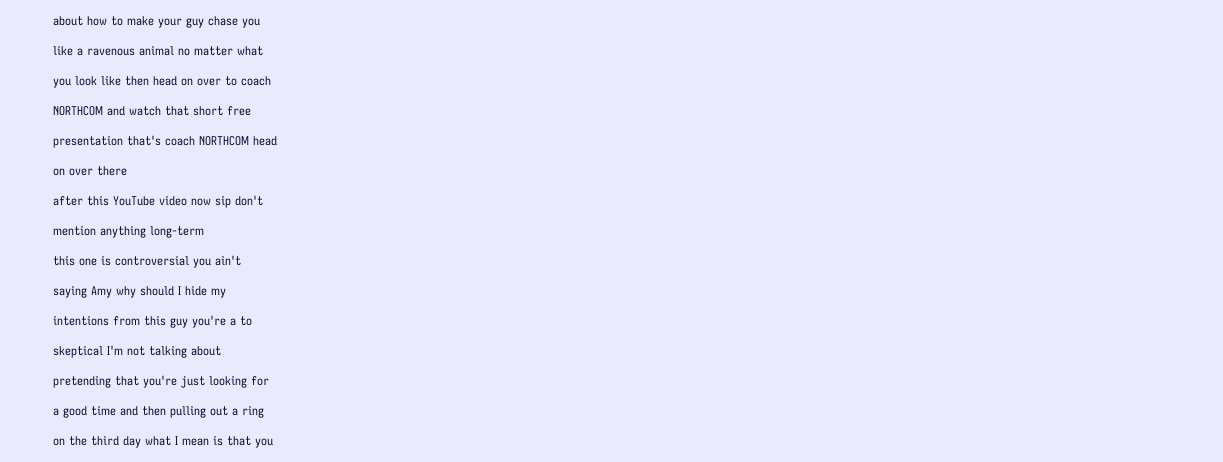about how to make your guy chase you

like a ravenous animal no matter what

you look like then head on over to coach

NORTHCOM and watch that short free

presentation that's coach NORTHCOM head

on over there

after this YouTube video now sip don't

mention anything long-term

this one is controversial you ain't

saying Amy why should I hide my

intentions from this guy you're a to

skeptical I'm not talking about

pretending that you're just looking for

a good time and then pulling out a ring

on the third day what I mean is that you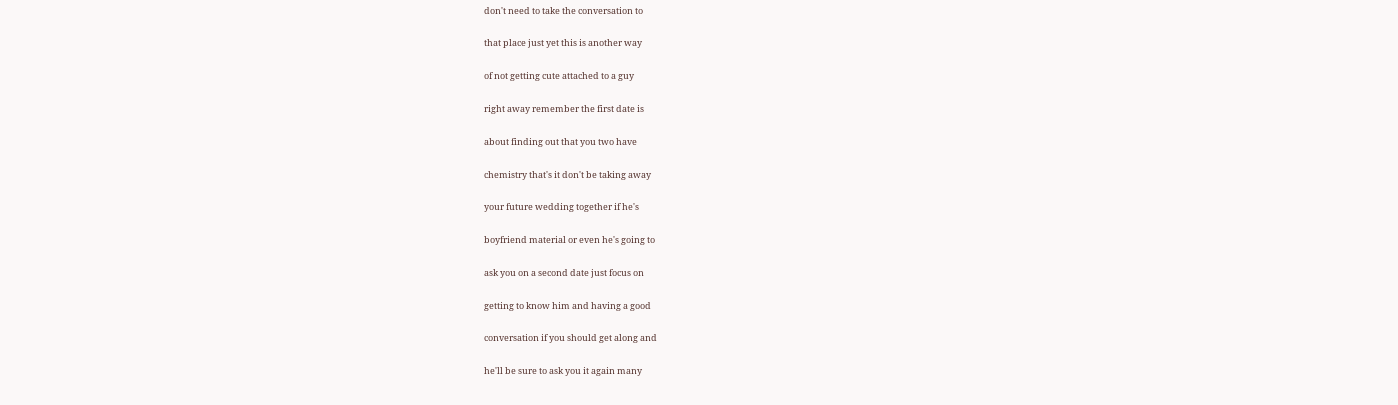don't need to take the conversation to

that place just yet this is another way

of not getting cute attached to a guy

right away remember the first date is

about finding out that you two have

chemistry that's it don't be taking away

your future wedding together if he's

boyfriend material or even he's going to

ask you on a second date just focus on

getting to know him and having a good

conversation if you should get along and

he'll be sure to ask you it again many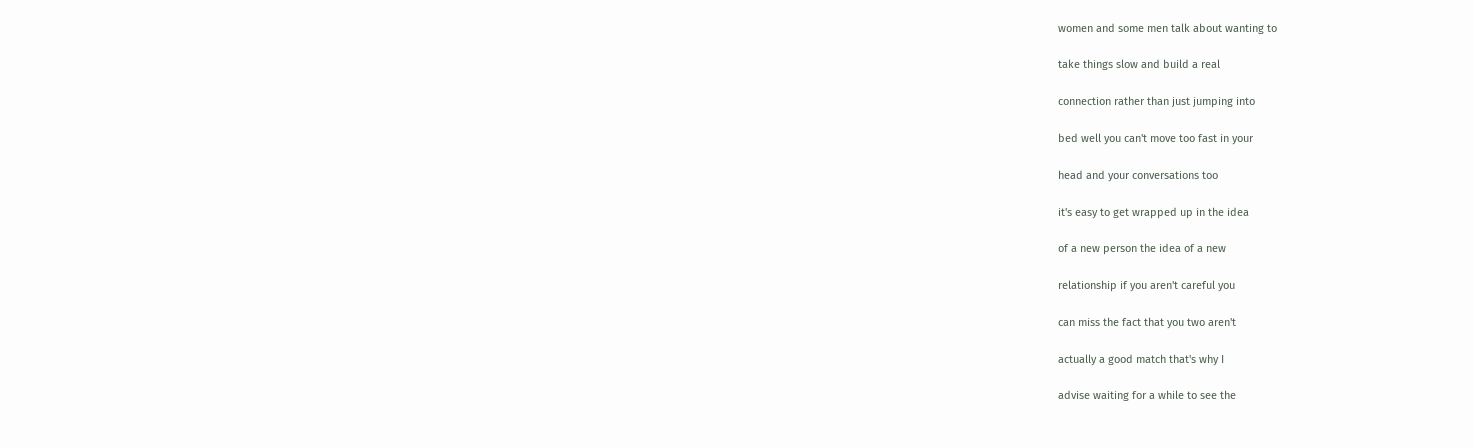women and some men talk about wanting to

take things slow and build a real

connection rather than just jumping into

bed well you can't move too fast in your

head and your conversations too

it's easy to get wrapped up in the idea

of a new person the idea of a new

relationship if you aren't careful you

can miss the fact that you two aren't

actually a good match that's why I

advise waiting for a while to see the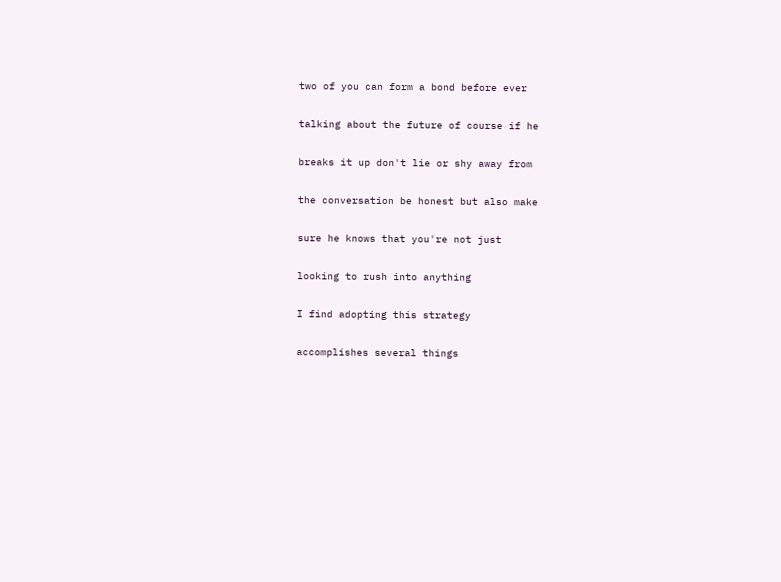two of you can form a bond before ever

talking about the future of course if he

breaks it up don't lie or shy away from

the conversation be honest but also make

sure he knows that you're not just

looking to rush into anything

I find adopting this strategy

accomplishes several things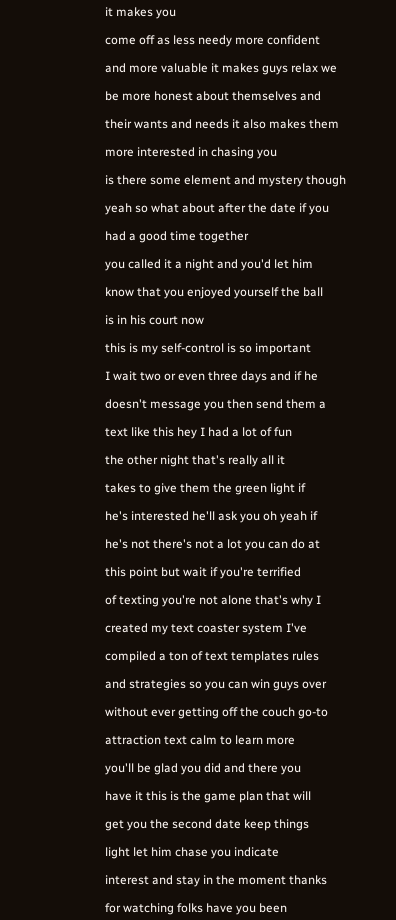it makes you

come off as less needy more confident

and more valuable it makes guys relax we

be more honest about themselves and

their wants and needs it also makes them

more interested in chasing you

is there some element and mystery though

yeah so what about after the date if you

had a good time together

you called it a night and you'd let him

know that you enjoyed yourself the ball

is in his court now

this is my self-control is so important

I wait two or even three days and if he

doesn't message you then send them a

text like this hey I had a lot of fun

the other night that's really all it

takes to give them the green light if

he's interested he'll ask you oh yeah if

he's not there's not a lot you can do at

this point but wait if you're terrified

of texting you're not alone that's why I

created my text coaster system I've

compiled a ton of text templates rules

and strategies so you can win guys over

without ever getting off the couch go-to

attraction text calm to learn more

you'll be glad you did and there you

have it this is the game plan that will

get you the second date keep things

light let him chase you indicate

interest and stay in the moment thanks

for watching folks have you been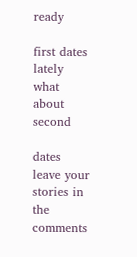ready

first dates lately what about second

dates leave your stories in the comments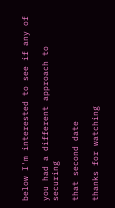below I'm interested to see if any of

you had a different approach to securing

that second date

thanks for watching